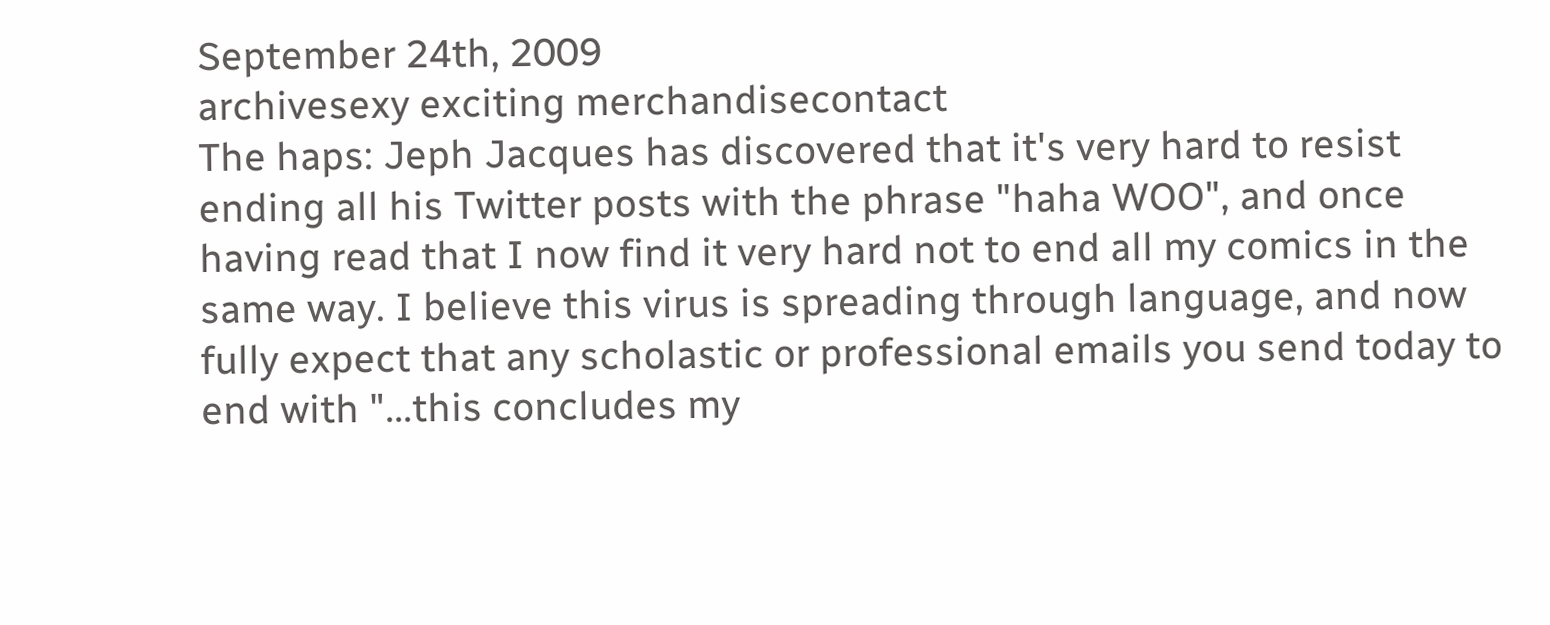September 24th, 2009
archivesexy exciting merchandisecontact
The haps: Jeph Jacques has discovered that it's very hard to resist ending all his Twitter posts with the phrase "haha WOO", and once having read that I now find it very hard not to end all my comics in the same way. I believe this virus is spreading through language, and now fully expect that any scholastic or professional emails you send today to end with "...this concludes my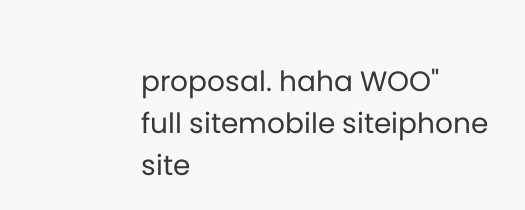proposal. haha WOO"
full sitemobile siteiphone site